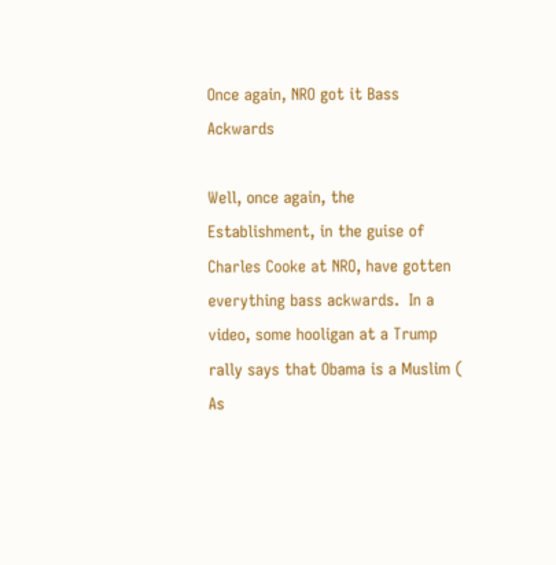Once again, NRO got it Bass Ackwards

Well, once again, the Establishment, in the guise of Charles Cooke at NRO, have gotten everything bass ackwards.  In a video, some hooligan at a Trump rally says that Obama is a Muslim ( As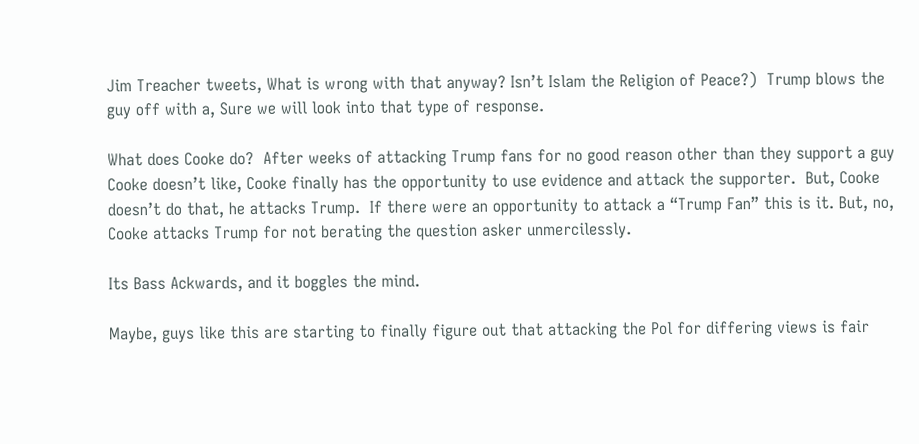Jim Treacher tweets, What is wrong with that anyway? Isn’t Islam the Religion of Peace?)  Trump blows the guy off with a, Sure we will look into that type of response.

What does Cooke do?  After weeks of attacking Trump fans for no good reason other than they support a guy Cooke doesn’t like, Cooke finally has the opportunity to use evidence and attack the supporter.  But, Cooke doesn’t do that, he attacks Trump.  If there were an opportunity to attack a “Trump Fan” this is it. But, no, Cooke attacks Trump for not berating the question asker unmercilessly.

Its Bass Ackwards, and it boggles the mind.

Maybe, guys like this are starting to finally figure out that attacking the Pol for differing views is fair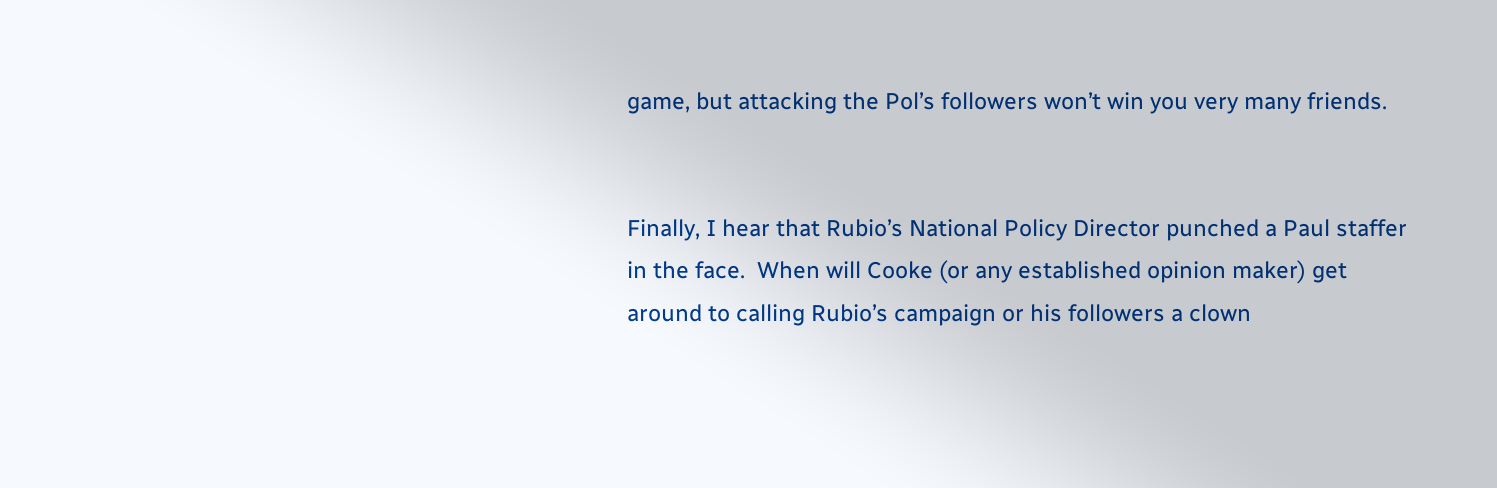game, but attacking the Pol’s followers won’t win you very many friends.


Finally, I hear that Rubio’s National Policy Director punched a Paul staffer in the face.  When will Cooke (or any established opinion maker) get around to calling Rubio’s campaign or his followers a clown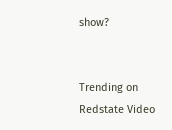show?


Trending on Redstate Video